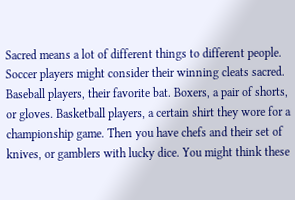Sacred means a lot of different things to different people. Soccer players might consider their winning cleats sacred. Baseball players, their favorite bat. Boxers, a pair of shorts, or gloves. Basketball players, a certain shirt they wore for a championship game. Then you have chefs and their set of knives, or gamblers with lucky dice. You might think these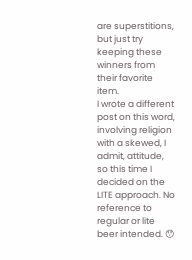are superstitions, but just try keeping these winners from their favorite item.
I wrote a different post on this word, involving religion with a skewed, I admit, attitude, so this time I decided on the LITE approach. No reference to regular or lite beer intended. 😯